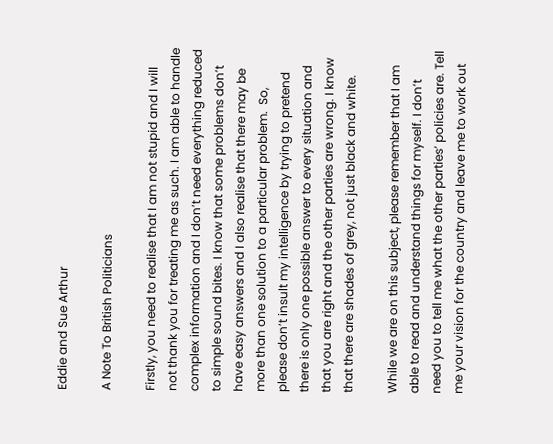Eddie and Sue Arthur

A Note To British Politicians

Firstly, you need to realise that I am not stupid and I will not thank you for treating me as such. I am able to handle complex information and I don’t need everything reduced to simple sound bites. I know that some problems don’t have easy answers and I also realise that there may be more than one solution to a particular problem.  So, please don’t insult my intelligence by trying to pretend there is only one possible answer to every situation and that you are right and the other parties are wrong. I know that there are shades of grey, not just black and white.

While we are on this subject, please remember that I am able to read and understand things for myself. I don’t need you to tell me what the other parties’ policies are. Tell me your vision for the country and leave me to work out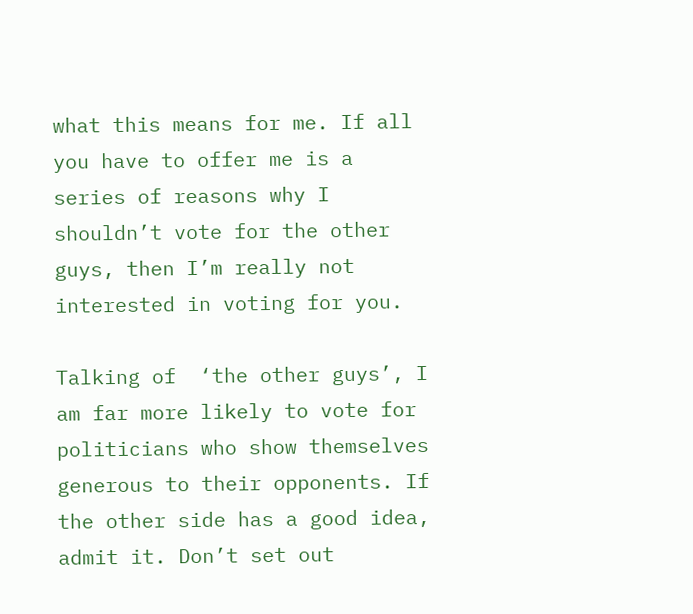what this means for me. If all you have to offer me is a series of reasons why I shouldn’t vote for the other guys, then I’m really not interested in voting for you.

Talking of  ‘the other guys’, I am far more likely to vote for politicians who show themselves generous to their opponents. If the other side has a good idea, admit it. Don’t set out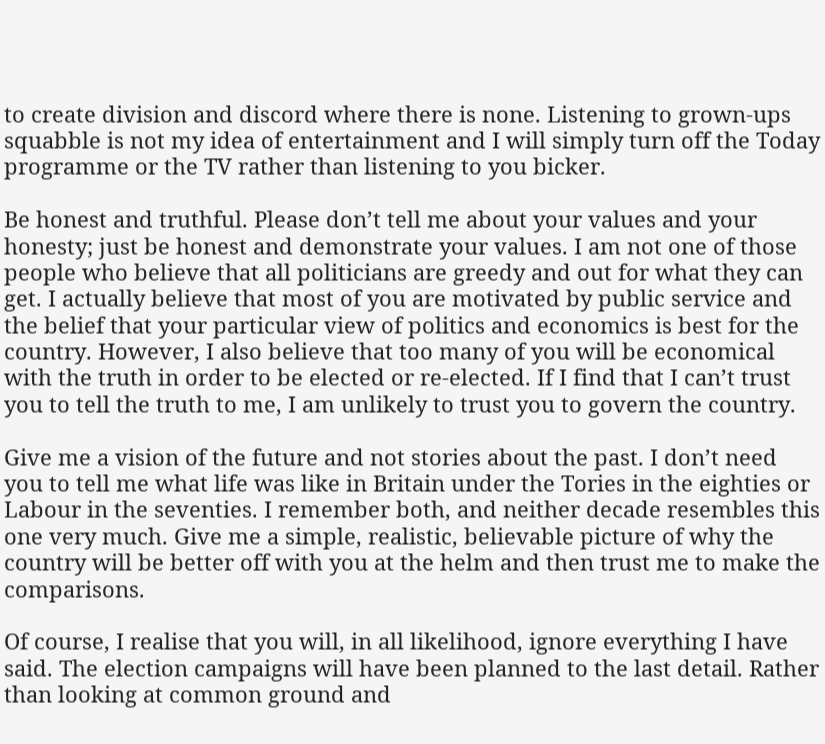to create division and discord where there is none. Listening to grown-ups squabble is not my idea of entertainment and I will simply turn off the Today programme or the TV rather than listening to you bicker.

Be honest and truthful. Please don’t tell me about your values and your honesty; just be honest and demonstrate your values. I am not one of those people who believe that all politicians are greedy and out for what they can get. I actually believe that most of you are motivated by public service and the belief that your particular view of politics and economics is best for the country. However, I also believe that too many of you will be economical with the truth in order to be elected or re-elected. If I find that I can’t trust you to tell the truth to me, I am unlikely to trust you to govern the country.

Give me a vision of the future and not stories about the past. I don’t need you to tell me what life was like in Britain under the Tories in the eighties or Labour in the seventies. I remember both, and neither decade resembles this one very much. Give me a simple, realistic, believable picture of why the country will be better off with you at the helm and then trust me to make the comparisons.

Of course, I realise that you will, in all likelihood, ignore everything I have said. The election campaigns will have been planned to the last detail. Rather than looking at common ground and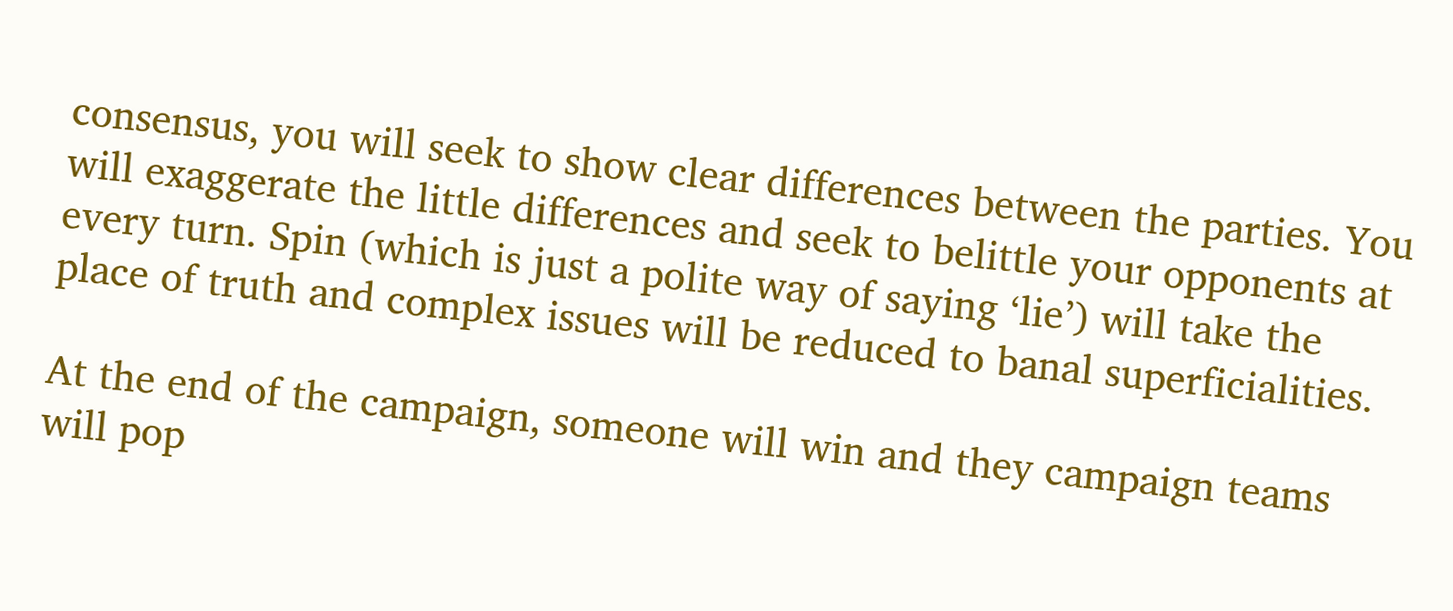consensus, you will seek to show clear differences between the parties. You will exaggerate the little differences and seek to belittle your opponents at every turn. Spin (which is just a polite way of saying ‘lie’) will take the place of truth and complex issues will be reduced to banal superficialities.

At the end of the campaign, someone will win and they campaign teams will pop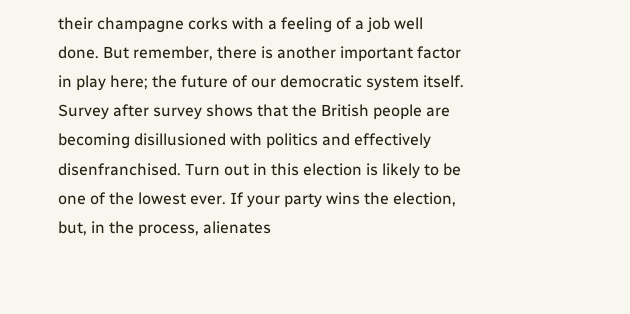their champagne corks with a feeling of a job well done. But remember, there is another important factor in play here; the future of our democratic system itself.  Survey after survey shows that the British people are becoming disillusioned with politics and effectively disenfranchised. Turn out in this election is likely to be one of the lowest ever. If your party wins the election, but, in the process, alienates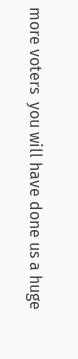more voters  you will have done us a huge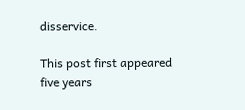disservice.

This post first appeared five years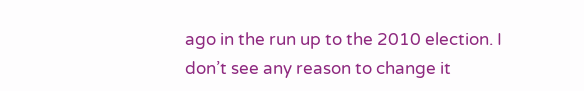ago in the run up to the 2010 election. I don’t see any reason to change it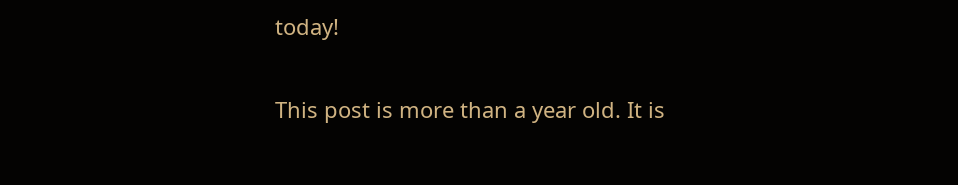today!

This post is more than a year old. It is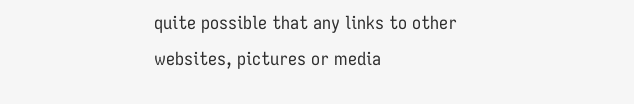quite possible that any links to other websites, pictures or media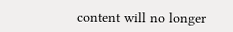content will no longer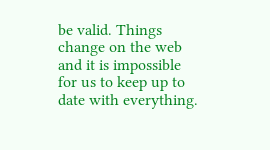be valid. Things change on the web and it is impossible for us to keep up to date with everything.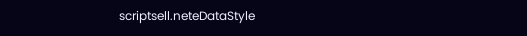scriptsell.neteDataStyle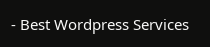- Best Wordpress Services